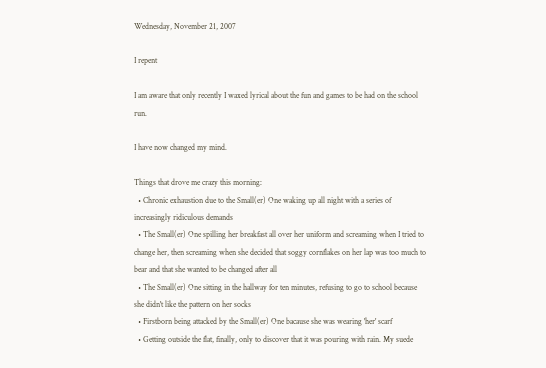Wednesday, November 21, 2007

I repent

I am aware that only recently I waxed lyrical about the fun and games to be had on the school run.

I have now changed my mind.

Things that drove me crazy this morning:
  • Chronic exhaustion due to the Small(er) One waking up all night with a series of increasingly ridiculous demands
  • The Small(er) One spilling her breakfast all over her uniform and screaming when I tried to change her, then screaming when she decided that soggy cornflakes on her lap was too much to bear and that she wanted to be changed after all
  • The Small(er) One sitting in the hallway for ten minutes, refusing to go to school because she didn't like the pattern on her socks
  • Firstborn being attacked by the Small(er) One bacause she was wearing 'her' scarf
  • Getting outside the flat, finally, only to discover that it was pouring with rain. My suede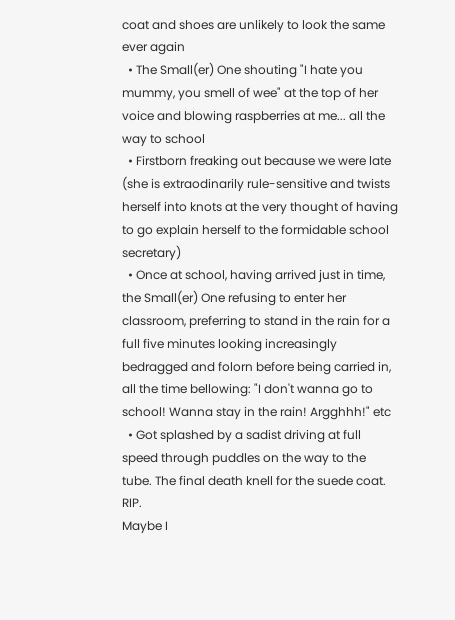coat and shoes are unlikely to look the same ever again
  • The Small(er) One shouting "I hate you mummy, you smell of wee" at the top of her voice and blowing raspberries at me... all the way to school
  • Firstborn freaking out because we were late (she is extraodinarily rule-sensitive and twists herself into knots at the very thought of having to go explain herself to the formidable school secretary)
  • Once at school, having arrived just in time, the Small(er) One refusing to enter her classroom, preferring to stand in the rain for a full five minutes looking increasingly bedragged and folorn before being carried in, all the time bellowing: "I don't wanna go to school! Wanna stay in the rain! Argghhh!" etc
  • Got splashed by a sadist driving at full speed through puddles on the way to the tube. The final death knell for the suede coat. RIP.
Maybe I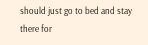should just go to bed and stay there for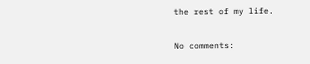the rest of my life.

No comments: